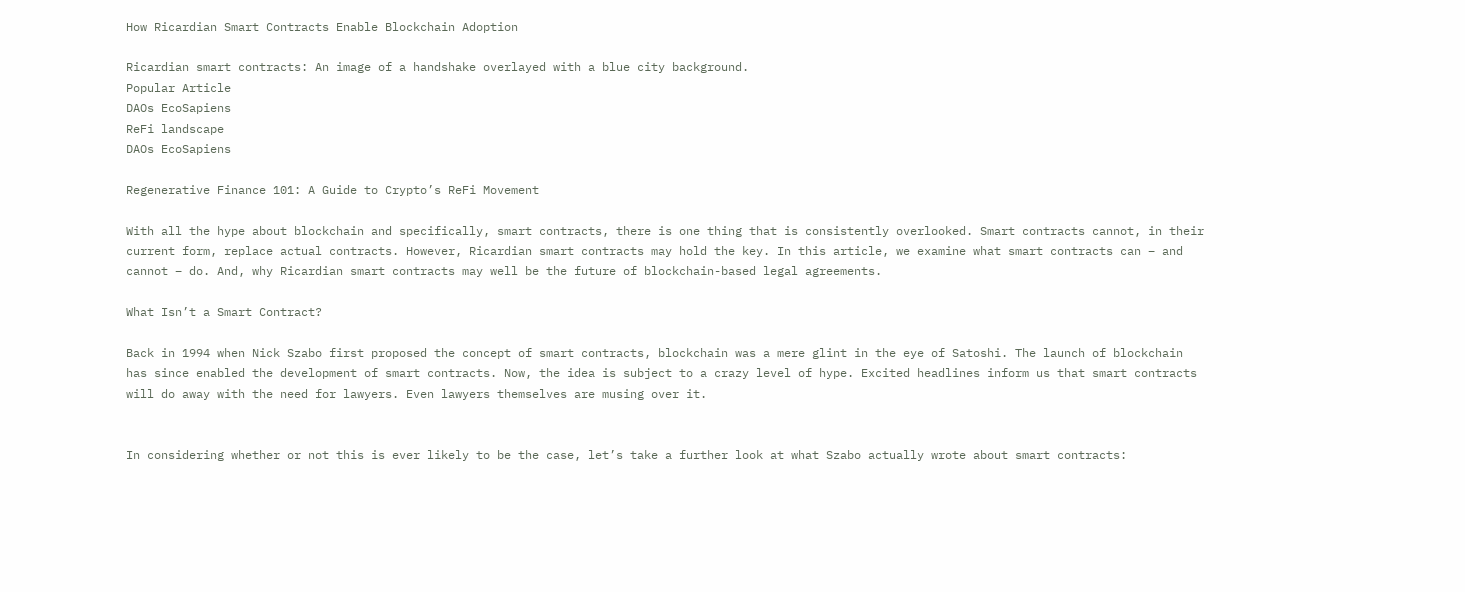How Ricardian Smart Contracts Enable Blockchain Adoption

Ricardian smart contracts: An image of a handshake overlayed with a blue city background.
Popular Article
DAOs EcoSapiens
ReFi landscape
DAOs EcoSapiens

Regenerative Finance 101: A Guide to Crypto’s ReFi Movement

With all the hype about blockchain and specifically, smart contracts, there is one thing that is consistently overlooked. Smart contracts cannot, in their current form, replace actual contracts. However, Ricardian smart contracts may hold the key. In this article, we examine what smart contracts can – and cannot – do. And, why Ricardian smart contracts may well be the future of blockchain-based legal agreements.

What Isn’t a Smart Contract?

Back in 1994 when Nick Szabo first proposed the concept of smart contracts, blockchain was a mere glint in the eye of Satoshi. The launch of blockchain has since enabled the development of smart contracts. Now, the idea is subject to a crazy level of hype. Excited headlines inform us that smart contracts will do away with the need for lawyers. Even lawyers themselves are musing over it.


In considering whether or not this is ever likely to be the case, let’s take a further look at what Szabo actually wrote about smart contracts: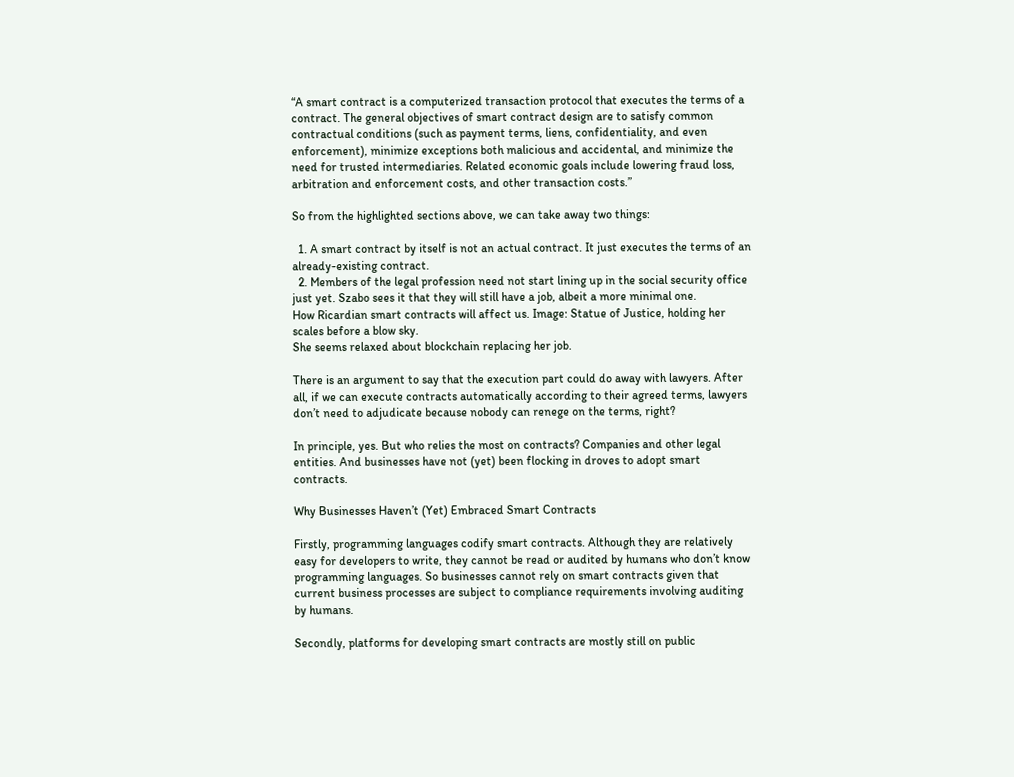“A smart contract is a computerized transaction protocol that executes the terms of a contract. The general objectives of smart contract design are to satisfy common contractual conditions (such as payment terms, liens, confidentiality, and even enforcement), minimize exceptions both malicious and accidental, and minimize the need for trusted intermediaries. Related economic goals include lowering fraud loss, arbitration and enforcement costs, and other transaction costs.”

So from the highlighted sections above, we can take away two things:

  1. A smart contract by itself is not an actual contract. It just executes the terms of an already-existing contract.
  2. Members of the legal profession need not start lining up in the social security office just yet. Szabo sees it that they will still have a job, albeit a more minimal one.
How Ricardian smart contracts will affect us. Image: Statue of Justice, holding her scales before a blow sky.
She seems relaxed about blockchain replacing her job.

There is an argument to say that the execution part could do away with lawyers. After all, if we can execute contracts automatically according to their agreed terms, lawyers don’t need to adjudicate because nobody can renege on the terms, right?

In principle, yes. But who relies the most on contracts? Companies and other legal entities. And businesses have not (yet) been flocking in droves to adopt smart contracts.

Why Businesses Haven’t (Yet) Embraced Smart Contracts

Firstly, programming languages codify smart contracts. Although they are relatively easy for developers to write, they cannot be read or audited by humans who don’t know programming languages. So businesses cannot rely on smart contracts given that current business processes are subject to compliance requirements involving auditing by humans.

Secondly, platforms for developing smart contracts are mostly still on public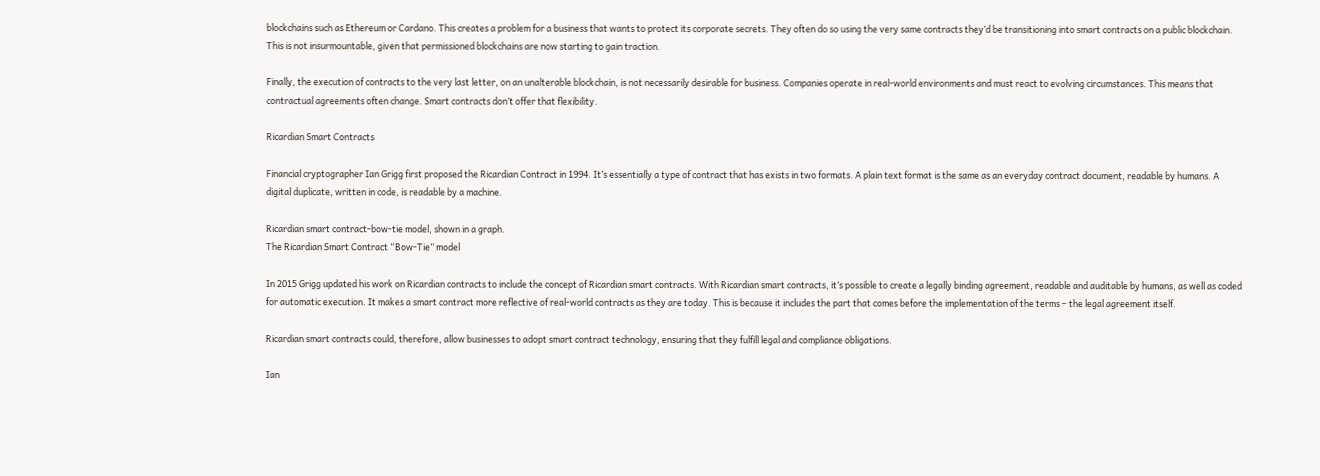blockchains such as Ethereum or Cardano. This creates a problem for a business that wants to protect its corporate secrets. They often do so using the very same contracts they’d be transitioning into smart contracts on a public blockchain. This is not insurmountable, given that permissioned blockchains are now starting to gain traction.

Finally, the execution of contracts to the very last letter, on an unalterable blockchain, is not necessarily desirable for business. Companies operate in real-world environments and must react to evolving circumstances. This means that contractual agreements often change. Smart contracts don’t offer that flexibility.

Ricardian Smart Contracts

Financial cryptographer Ian Grigg first proposed the Ricardian Contract in 1994. It’s essentially a type of contract that has exists in two formats. A plain text format is the same as an everyday contract document, readable by humans. A digital duplicate, written in code, is readable by a machine.

Ricardian smart contract-bow-tie model, shown in a graph.
The Ricardian Smart Contract “Bow-Tie” model

In 2015 Grigg updated his work on Ricardian contracts to include the concept of Ricardian smart contracts. With Ricardian smart contracts, it’s possible to create a legally binding agreement, readable and auditable by humans, as well as coded for automatic execution. It makes a smart contract more reflective of real-world contracts as they are today. This is because it includes the part that comes before the implementation of the terms – the legal agreement itself.

Ricardian smart contracts could, therefore, allow businesses to adopt smart contract technology, ensuring that they fulfill legal and compliance obligations.

Ian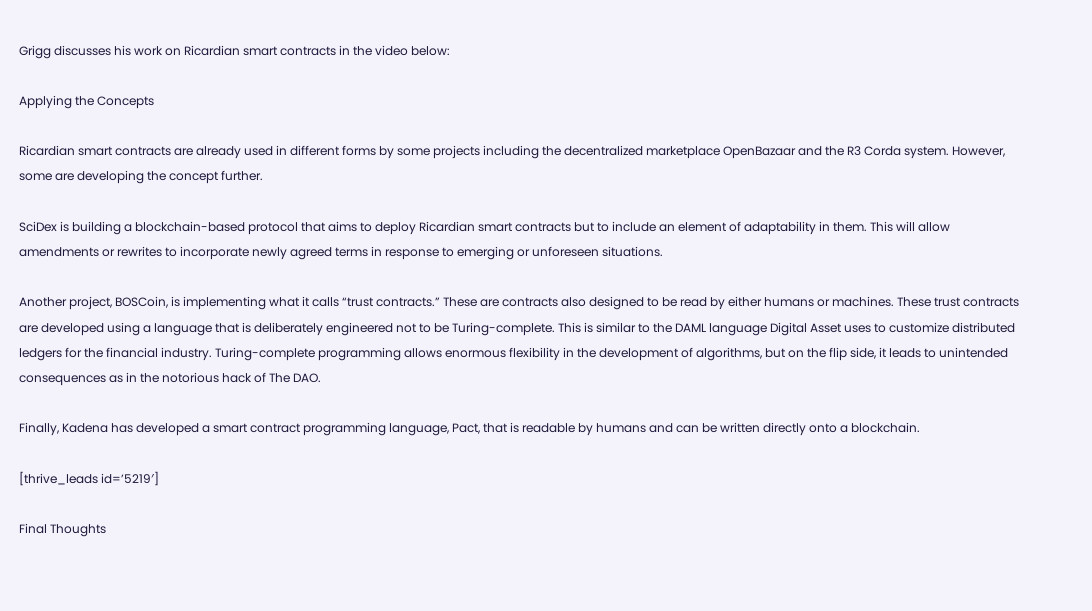Grigg discusses his work on Ricardian smart contracts in the video below:

Applying the Concepts

Ricardian smart contracts are already used in different forms by some projects including the decentralized marketplace OpenBazaar and the R3 Corda system. However, some are developing the concept further.

SciDex is building a blockchain-based protocol that aims to deploy Ricardian smart contracts but to include an element of adaptability in them. This will allow amendments or rewrites to incorporate newly agreed terms in response to emerging or unforeseen situations.

Another project, BOSCoin, is implementing what it calls “trust contracts.” These are contracts also designed to be read by either humans or machines. These trust contracts are developed using a language that is deliberately engineered not to be Turing-complete. This is similar to the DAML language Digital Asset uses to customize distributed ledgers for the financial industry. Turing-complete programming allows enormous flexibility in the development of algorithms, but on the flip side, it leads to unintended consequences as in the notorious hack of The DAO.

Finally, Kadena has developed a smart contract programming language, Pact, that is readable by humans and can be written directly onto a blockchain.

[thrive_leads id=’5219′]

Final Thoughts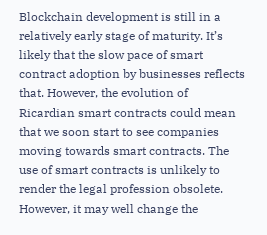Blockchain development is still in a relatively early stage of maturity. It’s likely that the slow pace of smart contract adoption by businesses reflects that. However, the evolution of Ricardian smart contracts could mean that we soon start to see companies moving towards smart contracts. The use of smart contracts is unlikely to render the legal profession obsolete. However, it may well change the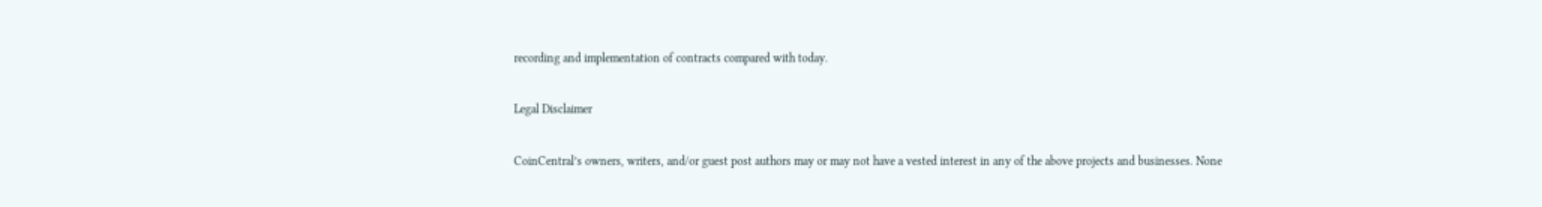recording and implementation of contracts compared with today.

Legal Disclaimer

CoinCentral’s owners, writers, and/or guest post authors may or may not have a vested interest in any of the above projects and businesses. None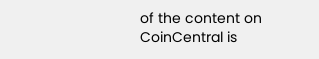of the content on CoinCentral is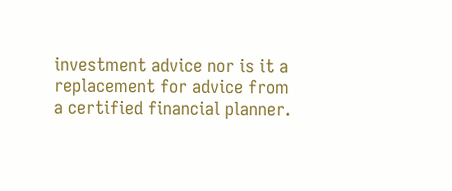investment advice nor is it a replacement for advice from a certified financial planner.